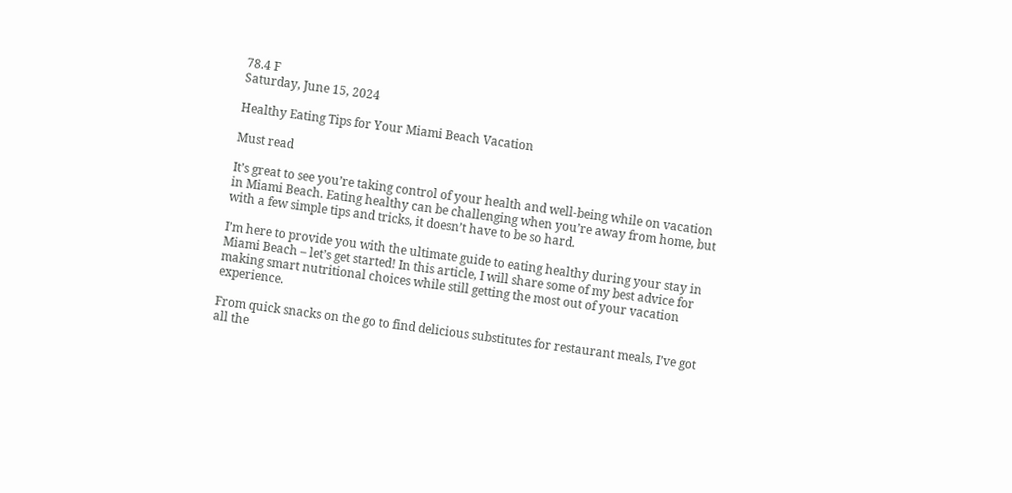78.4 F
Saturday, June 15, 2024

Healthy Eating Tips for Your Miami Beach Vacation

Must read

It’s great to see you’re taking control of your health and well-being while on vacation in Miami Beach. Eating healthy can be challenging when you’re away from home, but with a few simple tips and tricks, it doesn’t have to be so hard.

I’m here to provide you with the ultimate guide to eating healthy during your stay in Miami Beach – let’s get started! In this article, I will share some of my best advice for making smart nutritional choices while still getting the most out of your vacation experience.

From quick snacks on the go to find delicious substitutes for restaurant meals, I’ve got all the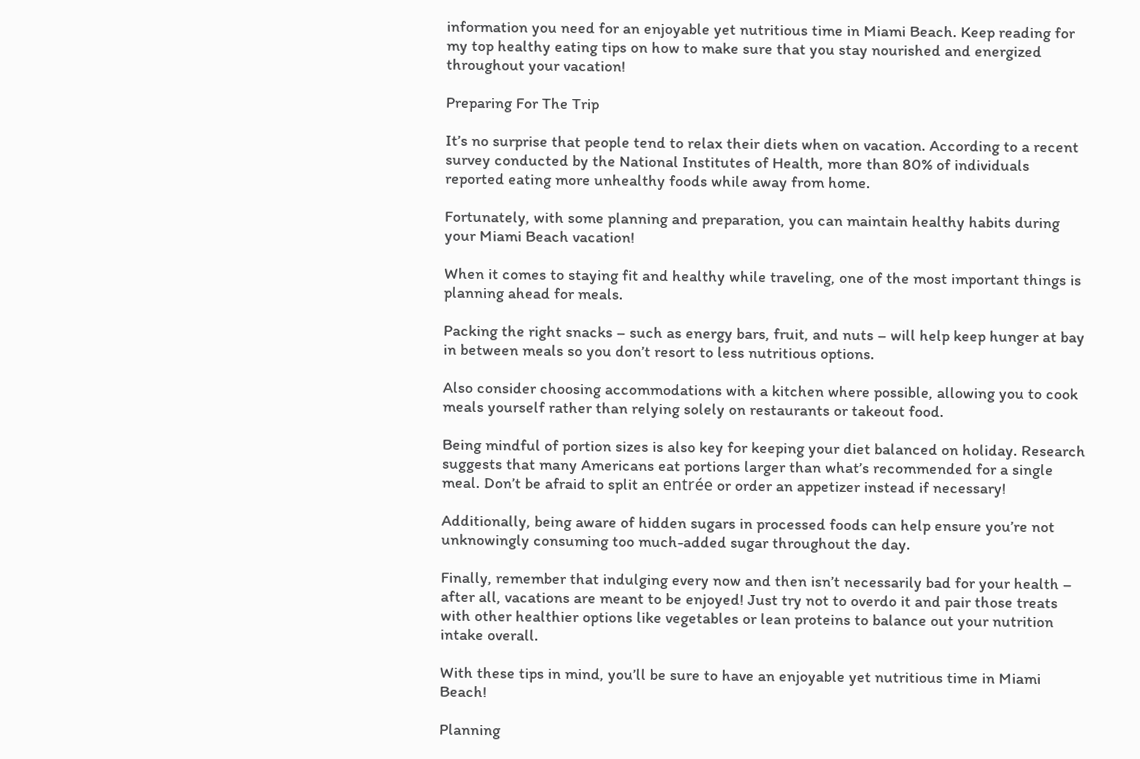information you need for an enjoyable yet nutritious time in Miami Beach. Keep reading for my top healthy eating tips on how to make sure that you stay nourished and energized throughout your vacation!

Preparing For The Trip

It’s no surprise that people tend to relax their diets when on vacation. According to a recent survey conducted by the National Institutes of Health, more than 80% of individuals reported eating more unhealthy foods while away from home.

Fortunately, with some planning and preparation, you can maintain healthy habits during your Miami Beach vacation!

When it comes to staying fit and healthy while traveling, one of the most important things is planning ahead for meals.

Packing the right snacks – such as energy bars, fruit, and nuts – will help keep hunger at bay in between meals so you don’t resort to less nutritious options.

Also consider choosing accommodations with a kitchen where possible, allowing you to cook meals yourself rather than relying solely on restaurants or takeout food.

Being mindful of portion sizes is also key for keeping your diet balanced on holiday. Research suggests that many Americans eat portions larger than what’s recommended for a single meal. Don’t be afraid to split an entrée or order an appetizer instead if necessary!

Additionally, being aware of hidden sugars in processed foods can help ensure you’re not unknowingly consuming too much-added sugar throughout the day.

Finally, remember that indulging every now and then isn’t necessarily bad for your health – after all, vacations are meant to be enjoyed! Just try not to overdo it and pair those treats with other healthier options like vegetables or lean proteins to balance out your nutrition intake overall.

With these tips in mind, you’ll be sure to have an enjoyable yet nutritious time in Miami Beach!

Planning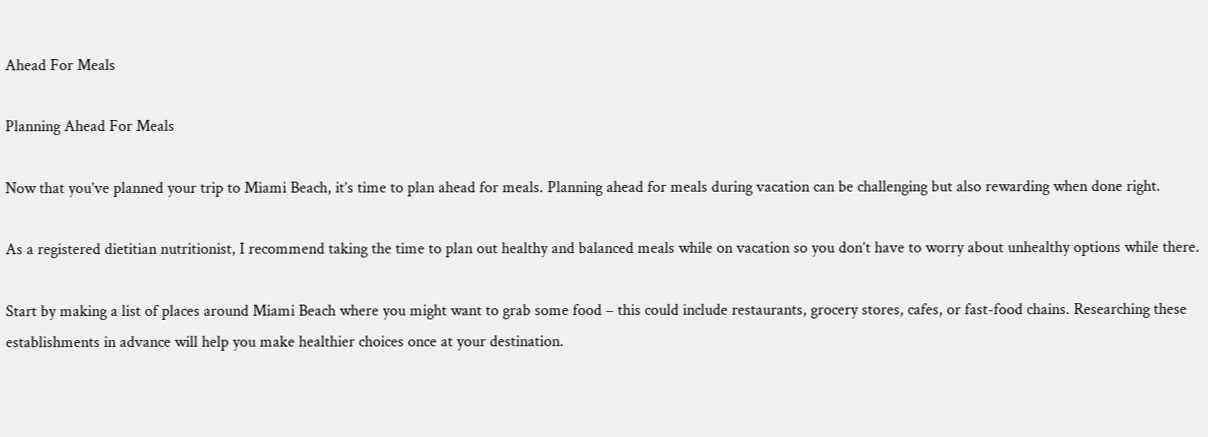Ahead For Meals

Planning Ahead For Meals

Now that you’ve planned your trip to Miami Beach, it’s time to plan ahead for meals. Planning ahead for meals during vacation can be challenging but also rewarding when done right.

As a registered dietitian nutritionist, I recommend taking the time to plan out healthy and balanced meals while on vacation so you don’t have to worry about unhealthy options while there.

Start by making a list of places around Miami Beach where you might want to grab some food – this could include restaurants, grocery stores, cafes, or fast-food chains. Researching these establishments in advance will help you make healthier choices once at your destination.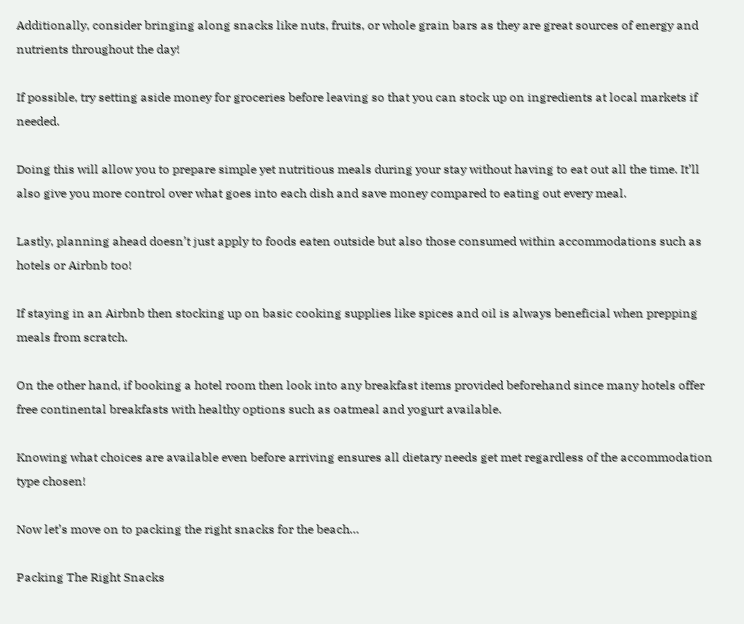Additionally, consider bringing along snacks like nuts, fruits, or whole grain bars as they are great sources of energy and nutrients throughout the day!

If possible, try setting aside money for groceries before leaving so that you can stock up on ingredients at local markets if needed.

Doing this will allow you to prepare simple yet nutritious meals during your stay without having to eat out all the time. It’ll also give you more control over what goes into each dish and save money compared to eating out every meal.

Lastly, planning ahead doesn’t just apply to foods eaten outside but also those consumed within accommodations such as hotels or Airbnb too!

If staying in an Airbnb then stocking up on basic cooking supplies like spices and oil is always beneficial when prepping meals from scratch.

On the other hand, if booking a hotel room then look into any breakfast items provided beforehand since many hotels offer free continental breakfasts with healthy options such as oatmeal and yogurt available.

Knowing what choices are available even before arriving ensures all dietary needs get met regardless of the accommodation type chosen!

Now let’s move on to packing the right snacks for the beach…

Packing The Right Snacks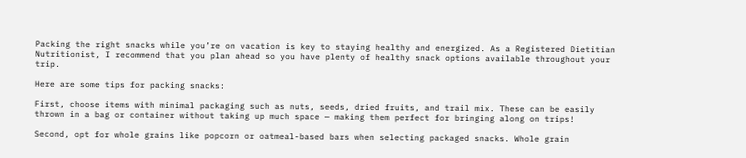Packing the right snacks while you’re on vacation is key to staying healthy and energized. As a Registered Dietitian Nutritionist, I recommend that you plan ahead so you have plenty of healthy snack options available throughout your trip.

Here are some tips for packing snacks:

First, choose items with minimal packaging such as nuts, seeds, dried fruits, and trail mix. These can be easily thrown in a bag or container without taking up much space — making them perfect for bringing along on trips!

Second, opt for whole grains like popcorn or oatmeal-based bars when selecting packaged snacks. Whole grain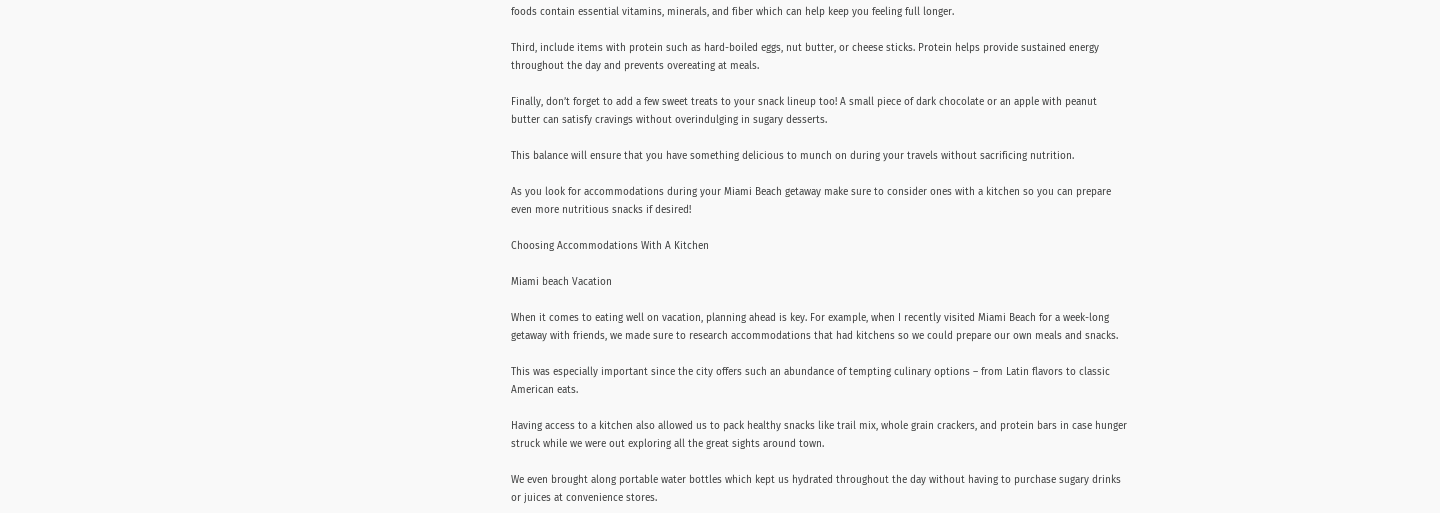foods contain essential vitamins, minerals, and fiber which can help keep you feeling full longer.

Third, include items with protein such as hard-boiled eggs, nut butter, or cheese sticks. Protein helps provide sustained energy throughout the day and prevents overeating at meals.

Finally, don’t forget to add a few sweet treats to your snack lineup too! A small piece of dark chocolate or an apple with peanut butter can satisfy cravings without overindulging in sugary desserts.

This balance will ensure that you have something delicious to munch on during your travels without sacrificing nutrition.

As you look for accommodations during your Miami Beach getaway make sure to consider ones with a kitchen so you can prepare even more nutritious snacks if desired!

Choosing Accommodations With A Kitchen

Miami beach Vacation

When it comes to eating well on vacation, planning ahead is key. For example, when I recently visited Miami Beach for a week-long getaway with friends, we made sure to research accommodations that had kitchens so we could prepare our own meals and snacks.

This was especially important since the city offers such an abundance of tempting culinary options – from Latin flavors to classic American eats.

Having access to a kitchen also allowed us to pack healthy snacks like trail mix, whole grain crackers, and protein bars in case hunger struck while we were out exploring all the great sights around town.

We even brought along portable water bottles which kept us hydrated throughout the day without having to purchase sugary drinks or juices at convenience stores.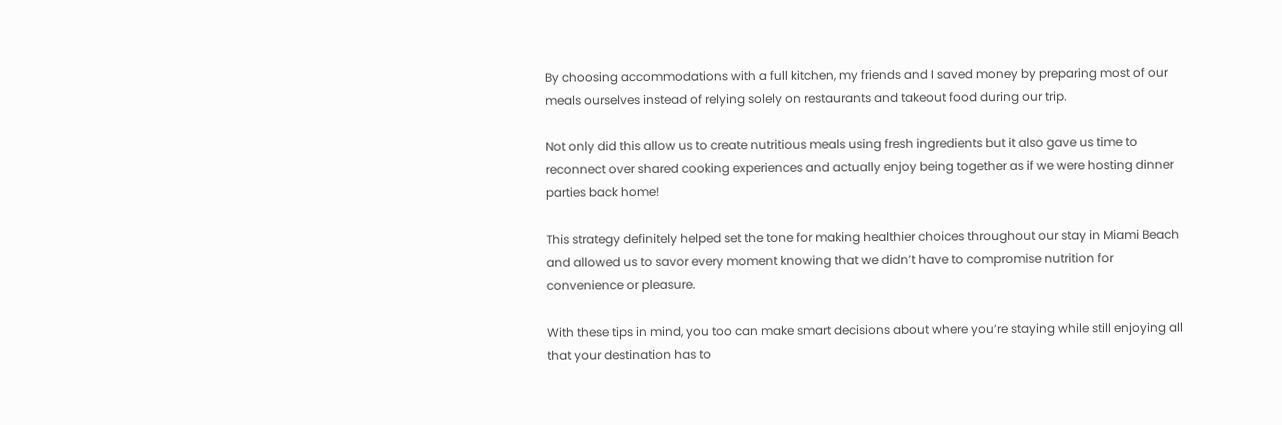By choosing accommodations with a full kitchen, my friends and I saved money by preparing most of our meals ourselves instead of relying solely on restaurants and takeout food during our trip.

Not only did this allow us to create nutritious meals using fresh ingredients but it also gave us time to reconnect over shared cooking experiences and actually enjoy being together as if we were hosting dinner parties back home!

This strategy definitely helped set the tone for making healthier choices throughout our stay in Miami Beach and allowed us to savor every moment knowing that we didn’t have to compromise nutrition for convenience or pleasure.

With these tips in mind, you too can make smart decisions about where you’re staying while still enjoying all that your destination has to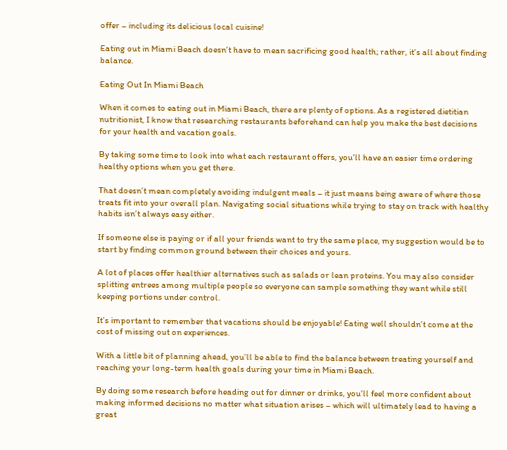offer – including its delicious local cuisine!

Eating out in Miami Beach doesn’t have to mean sacrificing good health; rather, it’s all about finding balance.

Eating Out In Miami Beach

When it comes to eating out in Miami Beach, there are plenty of options. As a registered dietitian nutritionist, I know that researching restaurants beforehand can help you make the best decisions for your health and vacation goals.

By taking some time to look into what each restaurant offers, you’ll have an easier time ordering healthy options when you get there.

That doesn’t mean completely avoiding indulgent meals – it just means being aware of where those treats fit into your overall plan. Navigating social situations while trying to stay on track with healthy habits isn’t always easy either.

If someone else is paying or if all your friends want to try the same place, my suggestion would be to start by finding common ground between their choices and yours.

A lot of places offer healthier alternatives such as salads or lean proteins. You may also consider splitting entrees among multiple people so everyone can sample something they want while still keeping portions under control.

It’s important to remember that vacations should be enjoyable! Eating well shouldn’t come at the cost of missing out on experiences.

With a little bit of planning ahead, you’ll be able to find the balance between treating yourself and reaching your long-term health goals during your time in Miami Beach.

By doing some research before heading out for dinner or drinks, you’ll feel more confident about making informed decisions no matter what situation arises – which will ultimately lead to having a great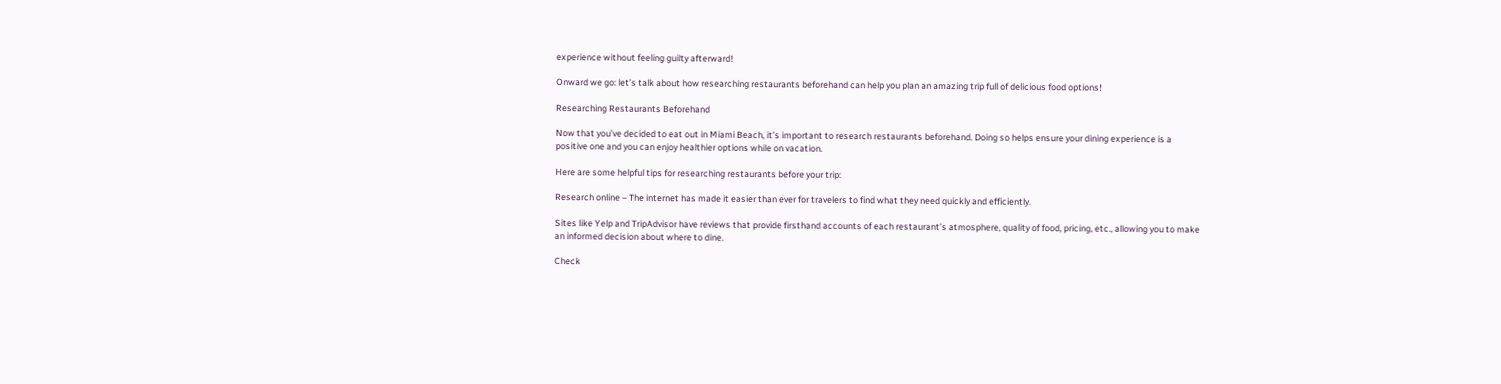experience without feeling guilty afterward!

Onward we go: let’s talk about how researching restaurants beforehand can help you plan an amazing trip full of delicious food options!

Researching Restaurants Beforehand

Now that you’ve decided to eat out in Miami Beach, it’s important to research restaurants beforehand. Doing so helps ensure your dining experience is a positive one and you can enjoy healthier options while on vacation.

Here are some helpful tips for researching restaurants before your trip:

Research online – The internet has made it easier than ever for travelers to find what they need quickly and efficiently.

Sites like Yelp and TripAdvisor have reviews that provide firsthand accounts of each restaurant’s atmosphere, quality of food, pricing, etc., allowing you to make an informed decision about where to dine.

Check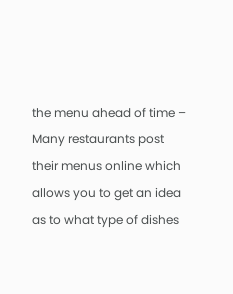the menu ahead of time – Many restaurants post their menus online which allows you to get an idea as to what type of dishes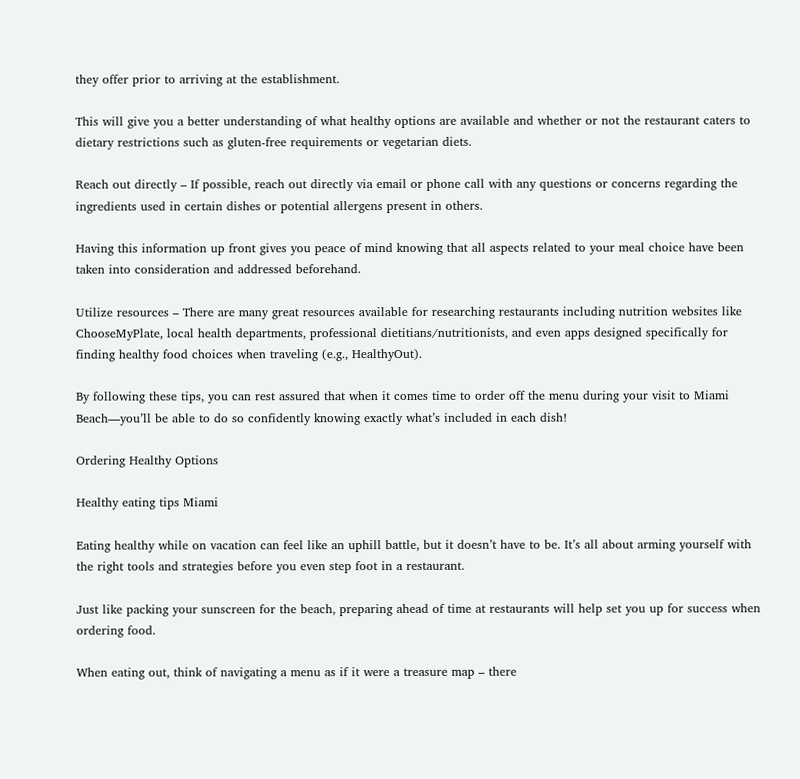they offer prior to arriving at the establishment.

This will give you a better understanding of what healthy options are available and whether or not the restaurant caters to dietary restrictions such as gluten-free requirements or vegetarian diets.

Reach out directly – If possible, reach out directly via email or phone call with any questions or concerns regarding the ingredients used in certain dishes or potential allergens present in others.

Having this information up front gives you peace of mind knowing that all aspects related to your meal choice have been taken into consideration and addressed beforehand.

Utilize resources – There are many great resources available for researching restaurants including nutrition websites like ChooseMyPlate, local health departments, professional dietitians/nutritionists, and even apps designed specifically for finding healthy food choices when traveling (e.g., HealthyOut).

By following these tips, you can rest assured that when it comes time to order off the menu during your visit to Miami Beach—you’ll be able to do so confidently knowing exactly what’s included in each dish!

Ordering Healthy Options

Healthy eating tips Miami

Eating healthy while on vacation can feel like an uphill battle, but it doesn’t have to be. It’s all about arming yourself with the right tools and strategies before you even step foot in a restaurant.

Just like packing your sunscreen for the beach, preparing ahead of time at restaurants will help set you up for success when ordering food.

When eating out, think of navigating a menu as if it were a treasure map – there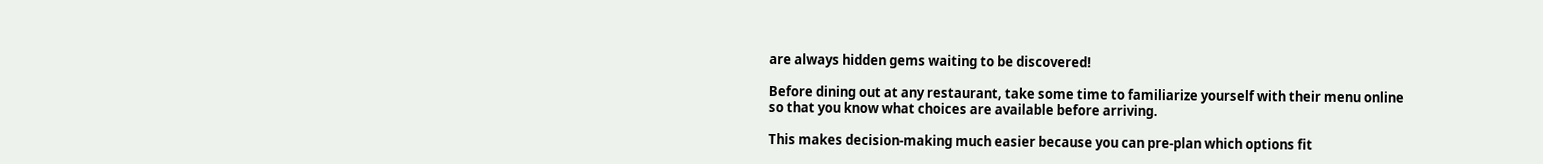are always hidden gems waiting to be discovered!

Before dining out at any restaurant, take some time to familiarize yourself with their menu online so that you know what choices are available before arriving.

This makes decision-making much easier because you can pre-plan which options fit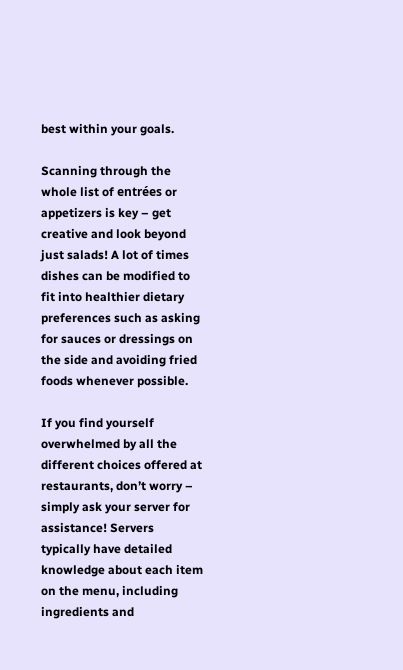best within your goals.

Scanning through the whole list of entrées or appetizers is key – get creative and look beyond just salads! A lot of times dishes can be modified to fit into healthier dietary preferences such as asking for sauces or dressings on the side and avoiding fried foods whenever possible.

If you find yourself overwhelmed by all the different choices offered at restaurants, don’t worry – simply ask your server for assistance! Servers typically have detailed knowledge about each item on the menu, including ingredients and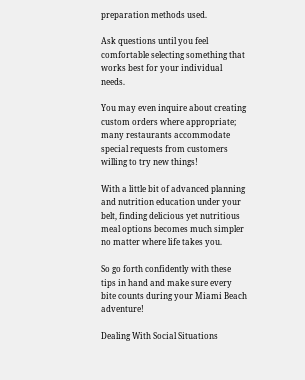preparation methods used.

Ask questions until you feel comfortable selecting something that works best for your individual needs.

You may even inquire about creating custom orders where appropriate; many restaurants accommodate special requests from customers willing to try new things!

With a little bit of advanced planning and nutrition education under your belt, finding delicious yet nutritious meal options becomes much simpler no matter where life takes you.

So go forth confidently with these tips in hand and make sure every bite counts during your Miami Beach adventure!

Dealing With Social Situations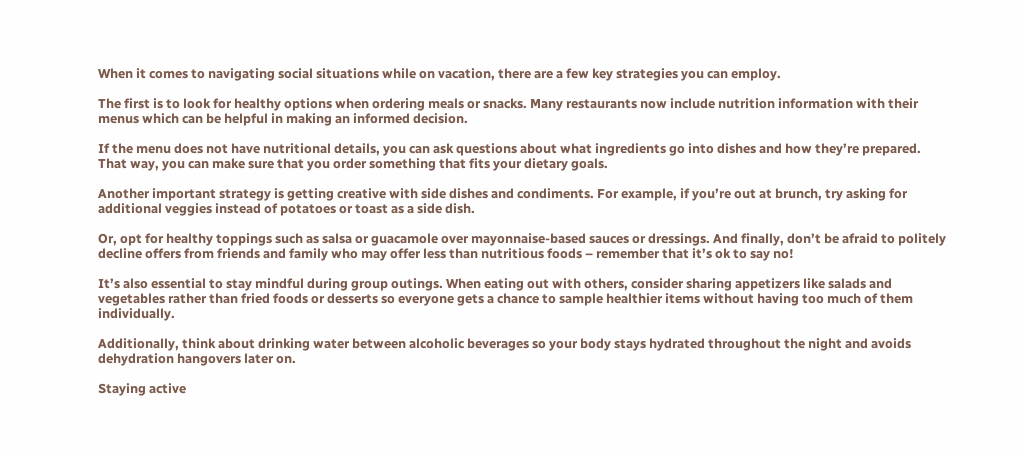When it comes to navigating social situations while on vacation, there are a few key strategies you can employ.

The first is to look for healthy options when ordering meals or snacks. Many restaurants now include nutrition information with their menus which can be helpful in making an informed decision.

If the menu does not have nutritional details, you can ask questions about what ingredients go into dishes and how they’re prepared. That way, you can make sure that you order something that fits your dietary goals.

Another important strategy is getting creative with side dishes and condiments. For example, if you’re out at brunch, try asking for additional veggies instead of potatoes or toast as a side dish.

Or, opt for healthy toppings such as salsa or guacamole over mayonnaise-based sauces or dressings. And finally, don’t be afraid to politely decline offers from friends and family who may offer less than nutritious foods – remember that it’s ok to say no!

It’s also essential to stay mindful during group outings. When eating out with others, consider sharing appetizers like salads and vegetables rather than fried foods or desserts so everyone gets a chance to sample healthier items without having too much of them individually.

Additionally, think about drinking water between alcoholic beverages so your body stays hydrated throughout the night and avoids dehydration hangovers later on.

Staying active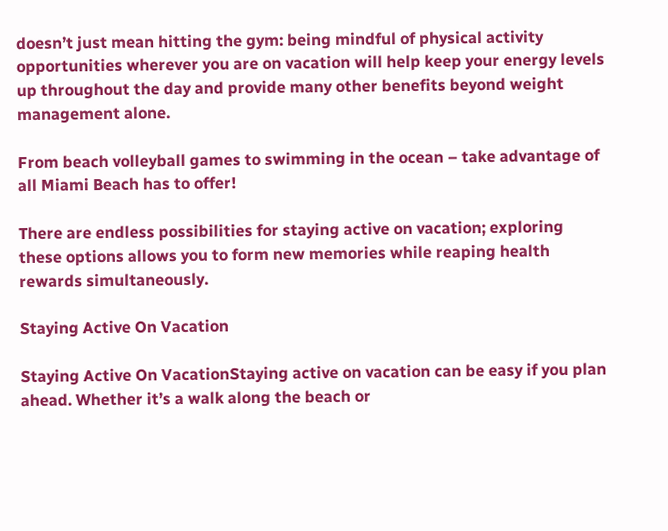doesn’t just mean hitting the gym: being mindful of physical activity opportunities wherever you are on vacation will help keep your energy levels up throughout the day and provide many other benefits beyond weight management alone.

From beach volleyball games to swimming in the ocean – take advantage of all Miami Beach has to offer!

There are endless possibilities for staying active on vacation; exploring these options allows you to form new memories while reaping health rewards simultaneously.

Staying Active On Vacation

Staying Active On VacationStaying active on vacation can be easy if you plan ahead. Whether it’s a walk along the beach or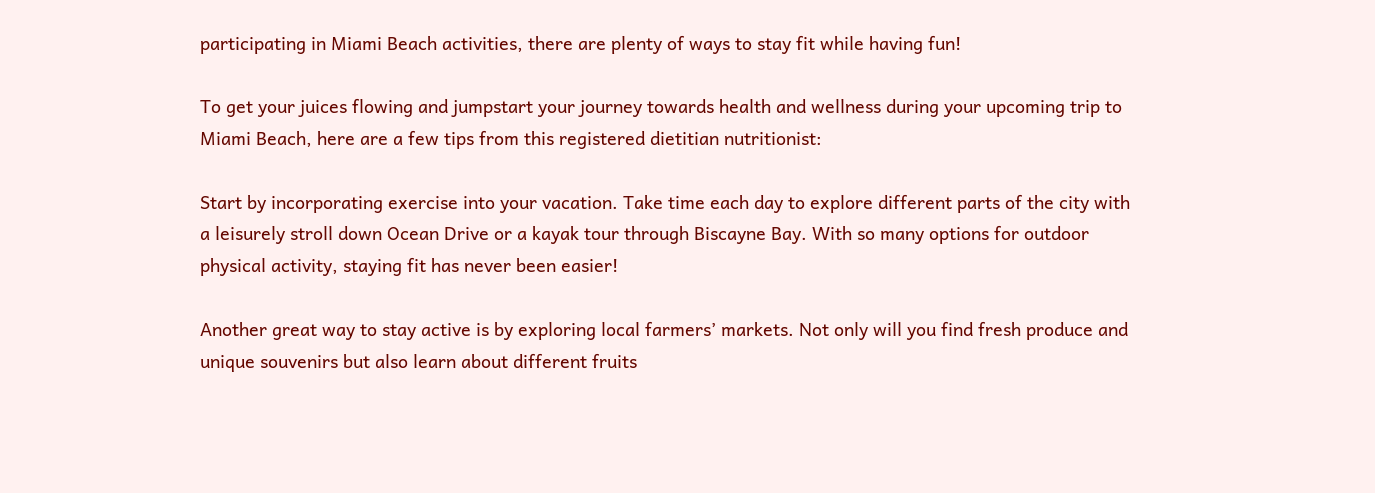participating in Miami Beach activities, there are plenty of ways to stay fit while having fun!

To get your juices flowing and jumpstart your journey towards health and wellness during your upcoming trip to Miami Beach, here are a few tips from this registered dietitian nutritionist:

Start by incorporating exercise into your vacation. Take time each day to explore different parts of the city with a leisurely stroll down Ocean Drive or a kayak tour through Biscayne Bay. With so many options for outdoor physical activity, staying fit has never been easier!

Another great way to stay active is by exploring local farmers’ markets. Not only will you find fresh produce and unique souvenirs but also learn about different fruits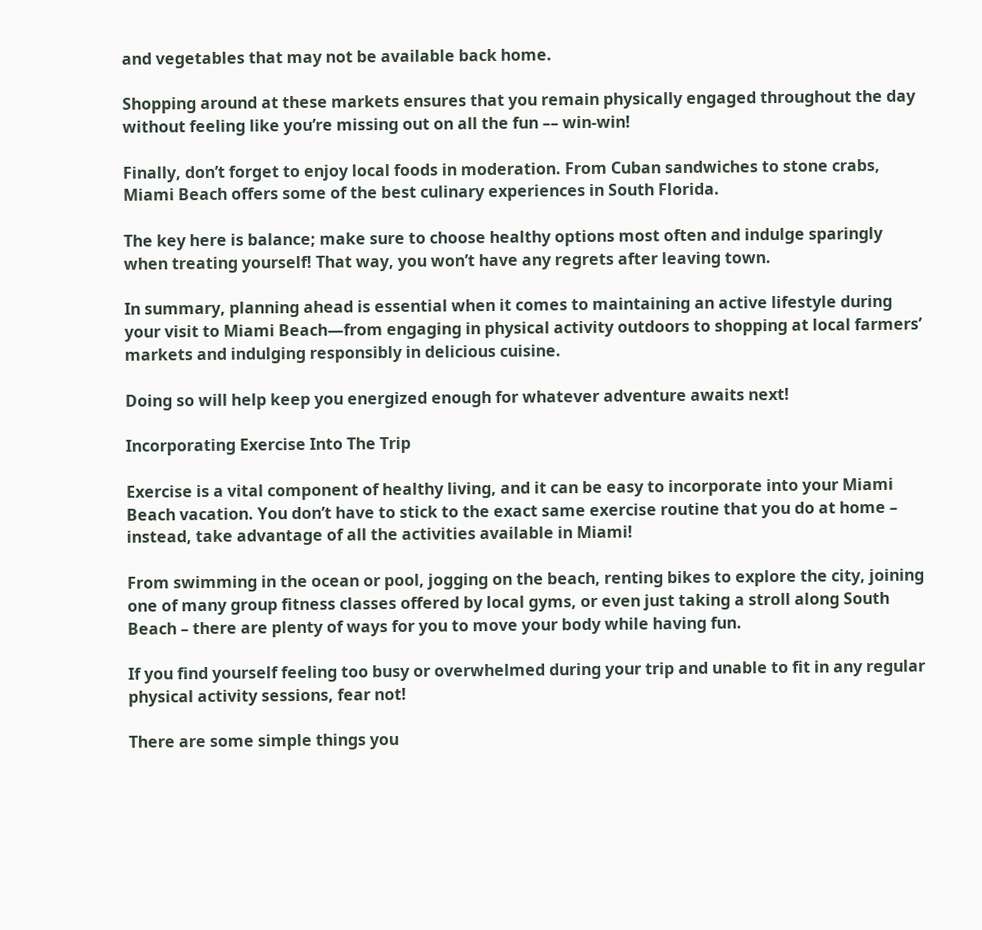and vegetables that may not be available back home.

Shopping around at these markets ensures that you remain physically engaged throughout the day without feeling like you’re missing out on all the fun –– win-win!

Finally, don’t forget to enjoy local foods in moderation. From Cuban sandwiches to stone crabs, Miami Beach offers some of the best culinary experiences in South Florida.

The key here is balance; make sure to choose healthy options most often and indulge sparingly when treating yourself! That way, you won’t have any regrets after leaving town.

In summary, planning ahead is essential when it comes to maintaining an active lifestyle during your visit to Miami Beach—from engaging in physical activity outdoors to shopping at local farmers’ markets and indulging responsibly in delicious cuisine.

Doing so will help keep you energized enough for whatever adventure awaits next!

Incorporating Exercise Into The Trip

Exercise is a vital component of healthy living, and it can be easy to incorporate into your Miami Beach vacation. You don’t have to stick to the exact same exercise routine that you do at home – instead, take advantage of all the activities available in Miami!

From swimming in the ocean or pool, jogging on the beach, renting bikes to explore the city, joining one of many group fitness classes offered by local gyms, or even just taking a stroll along South Beach – there are plenty of ways for you to move your body while having fun.

If you find yourself feeling too busy or overwhelmed during your trip and unable to fit in any regular physical activity sessions, fear not!

There are some simple things you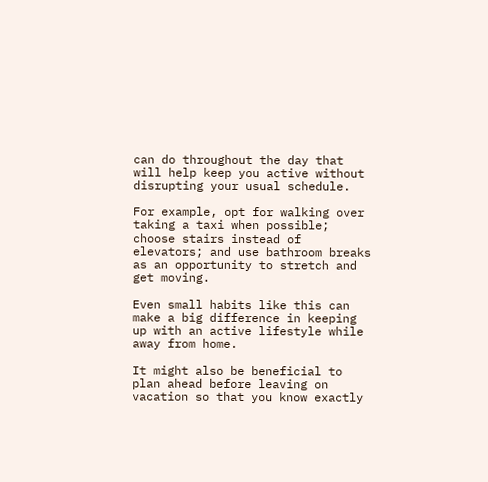can do throughout the day that will help keep you active without disrupting your usual schedule.

For example, opt for walking over taking a taxi when possible; choose stairs instead of elevators; and use bathroom breaks as an opportunity to stretch and get moving.

Even small habits like this can make a big difference in keeping up with an active lifestyle while away from home.

It might also be beneficial to plan ahead before leaving on vacation so that you know exactly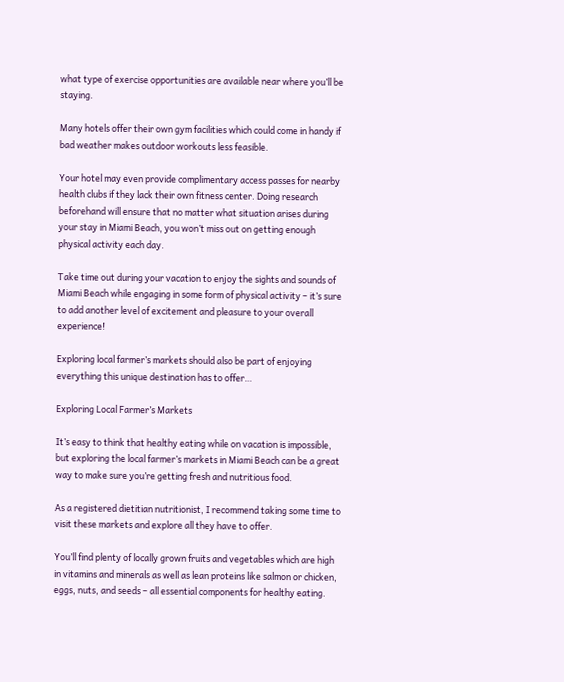what type of exercise opportunities are available near where you’ll be staying.

Many hotels offer their own gym facilities which could come in handy if bad weather makes outdoor workouts less feasible.

Your hotel may even provide complimentary access passes for nearby health clubs if they lack their own fitness center. Doing research beforehand will ensure that no matter what situation arises during your stay in Miami Beach, you won’t miss out on getting enough physical activity each day.

Take time out during your vacation to enjoy the sights and sounds of Miami Beach while engaging in some form of physical activity – it’s sure to add another level of excitement and pleasure to your overall experience!

Exploring local farmer’s markets should also be part of enjoying everything this unique destination has to offer…

Exploring Local Farmer’s Markets

It’s easy to think that healthy eating while on vacation is impossible, but exploring the local farmer’s markets in Miami Beach can be a great way to make sure you’re getting fresh and nutritious food.

As a registered dietitian nutritionist, I recommend taking some time to visit these markets and explore all they have to offer.

You’ll find plenty of locally grown fruits and vegetables which are high in vitamins and minerals as well as lean proteins like salmon or chicken, eggs, nuts, and seeds – all essential components for healthy eating.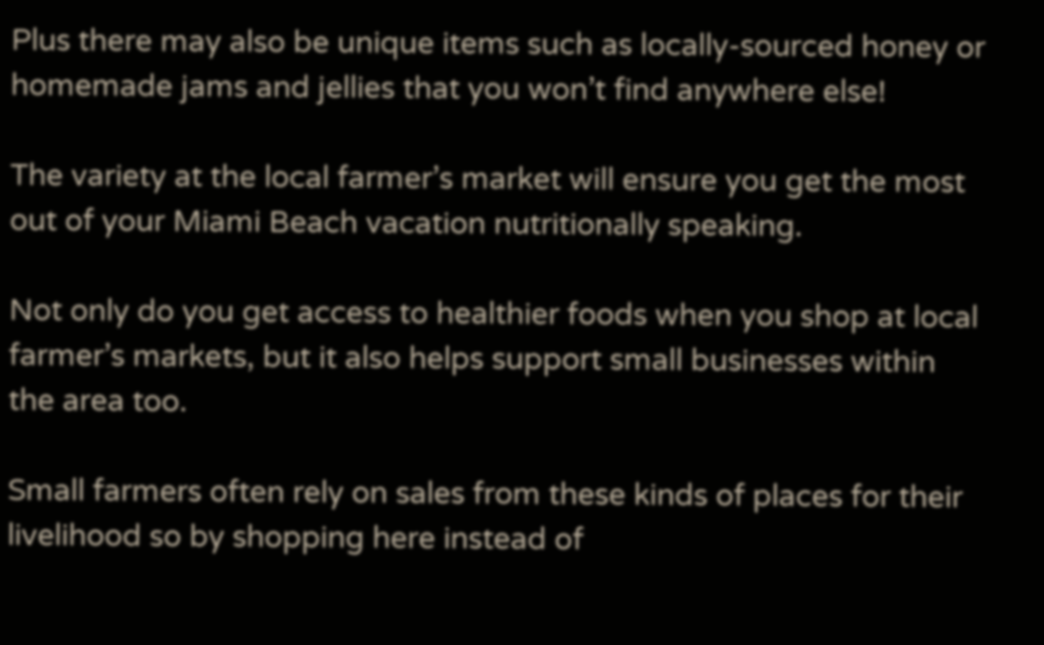Plus there may also be unique items such as locally-sourced honey or homemade jams and jellies that you won’t find anywhere else!

The variety at the local farmer’s market will ensure you get the most out of your Miami Beach vacation nutritionally speaking.

Not only do you get access to healthier foods when you shop at local farmer’s markets, but it also helps support small businesses within the area too.

Small farmers often rely on sales from these kinds of places for their livelihood so by shopping here instead of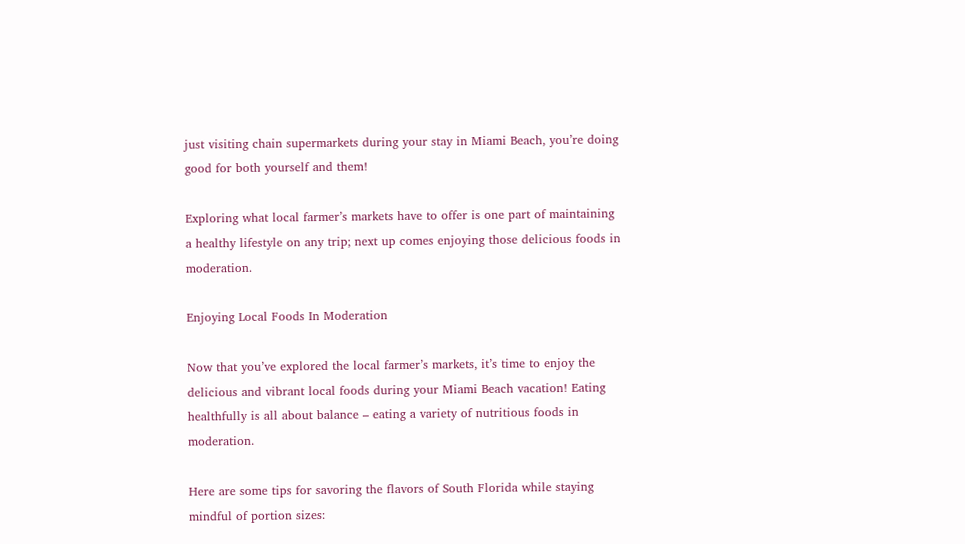just visiting chain supermarkets during your stay in Miami Beach, you’re doing good for both yourself and them!

Exploring what local farmer’s markets have to offer is one part of maintaining a healthy lifestyle on any trip; next up comes enjoying those delicious foods in moderation.

Enjoying Local Foods In Moderation

Now that you’ve explored the local farmer’s markets, it’s time to enjoy the delicious and vibrant local foods during your Miami Beach vacation! Eating healthfully is all about balance – eating a variety of nutritious foods in moderation.

Here are some tips for savoring the flavors of South Florida while staying mindful of portion sizes: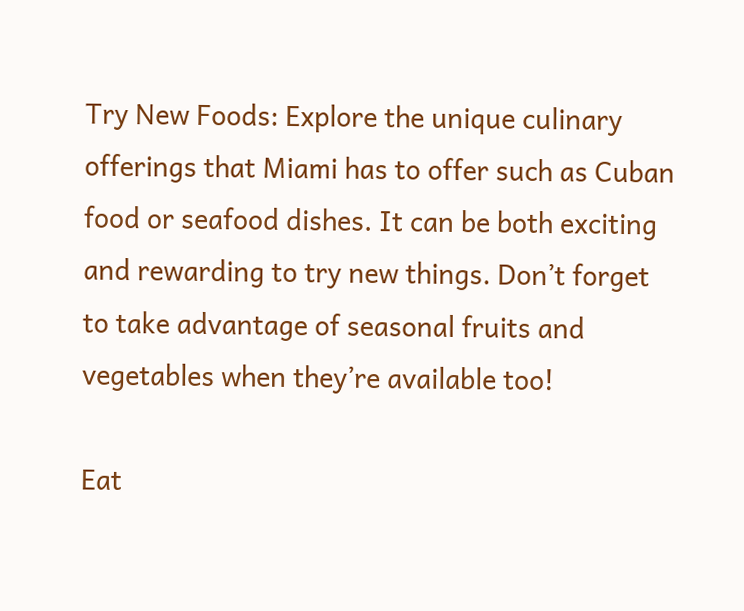Try New Foods: Explore the unique culinary offerings that Miami has to offer such as Cuban food or seafood dishes. It can be both exciting and rewarding to try new things. Don’t forget to take advantage of seasonal fruits and vegetables when they’re available too!

Eat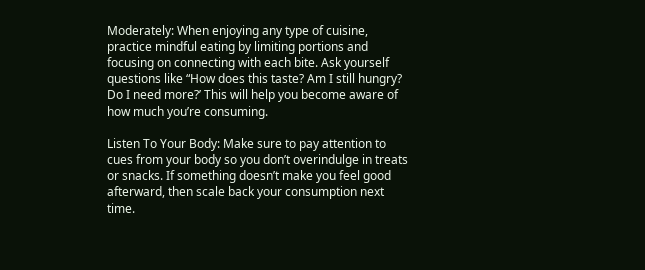Moderately: When enjoying any type of cuisine, practice mindful eating by limiting portions and focusing on connecting with each bite. Ask yourself questions like “How does this taste? Am I still hungry? Do I need more?’ This will help you become aware of how much you’re consuming.

Listen To Your Body: Make sure to pay attention to cues from your body so you don’t overindulge in treats or snacks. If something doesn’t make you feel good afterward, then scale back your consumption next time.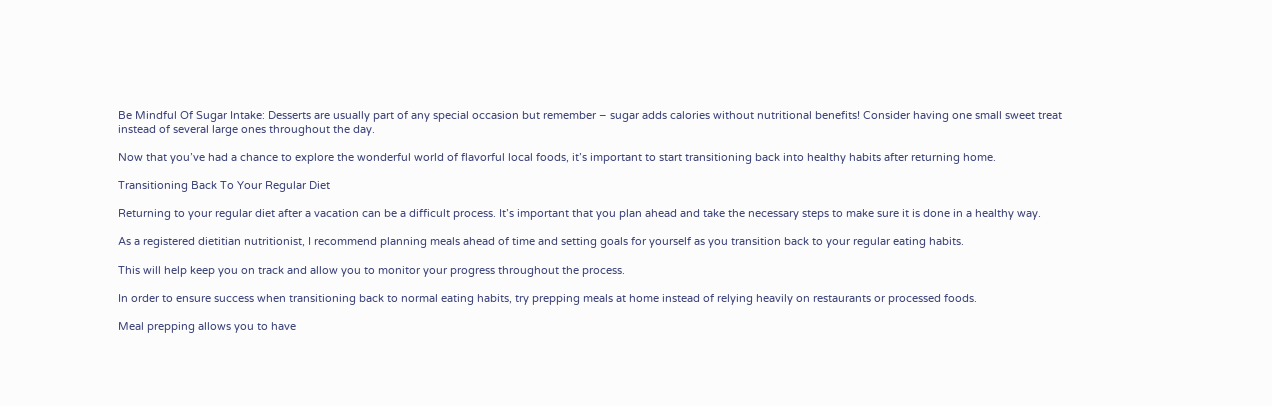Be Mindful Of Sugar Intake: Desserts are usually part of any special occasion but remember – sugar adds calories without nutritional benefits! Consider having one small sweet treat instead of several large ones throughout the day.

Now that you’ve had a chance to explore the wonderful world of flavorful local foods, it’s important to start transitioning back into healthy habits after returning home.

Transitioning Back To Your Regular Diet

Returning to your regular diet after a vacation can be a difficult process. It’s important that you plan ahead and take the necessary steps to make sure it is done in a healthy way.

As a registered dietitian nutritionist, I recommend planning meals ahead of time and setting goals for yourself as you transition back to your regular eating habits.

This will help keep you on track and allow you to monitor your progress throughout the process.

In order to ensure success when transitioning back to normal eating habits, try prepping meals at home instead of relying heavily on restaurants or processed foods.

Meal prepping allows you to have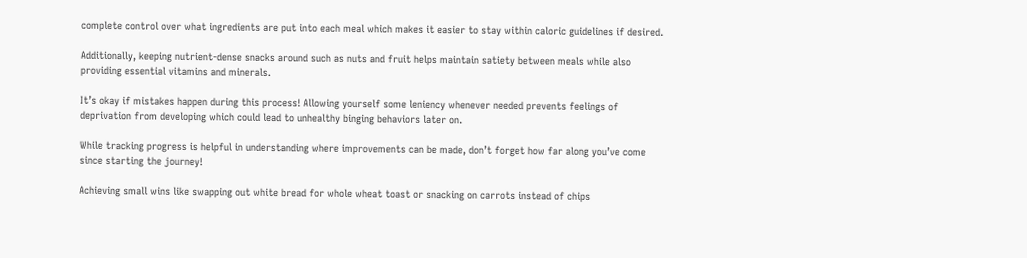complete control over what ingredients are put into each meal which makes it easier to stay within caloric guidelines if desired.

Additionally, keeping nutrient-dense snacks around such as nuts and fruit helps maintain satiety between meals while also providing essential vitamins and minerals.

It’s okay if mistakes happen during this process! Allowing yourself some leniency whenever needed prevents feelings of deprivation from developing which could lead to unhealthy binging behaviors later on.

While tracking progress is helpful in understanding where improvements can be made, don’t forget how far along you’ve come since starting the journey!

Achieving small wins like swapping out white bread for whole wheat toast or snacking on carrots instead of chips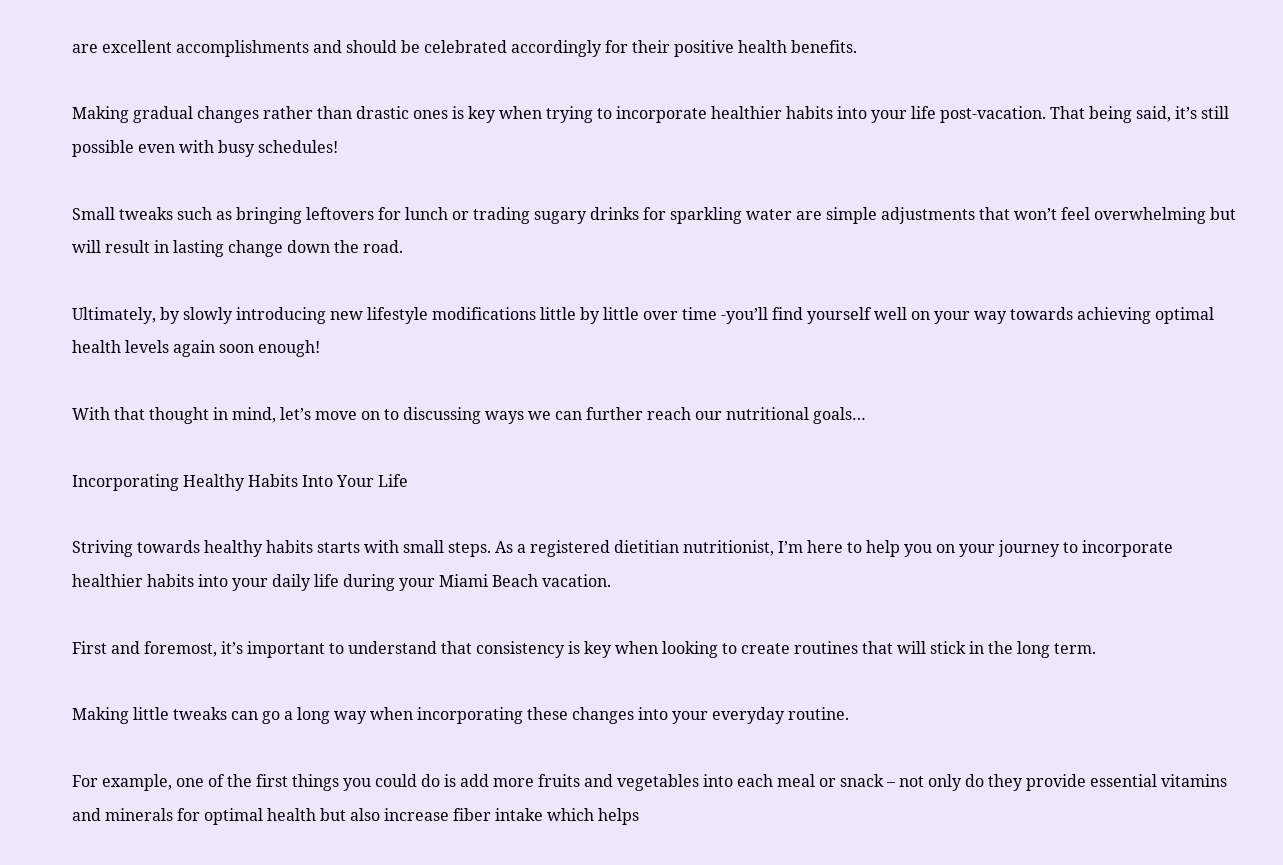are excellent accomplishments and should be celebrated accordingly for their positive health benefits.

Making gradual changes rather than drastic ones is key when trying to incorporate healthier habits into your life post-vacation. That being said, it’s still possible even with busy schedules!

Small tweaks such as bringing leftovers for lunch or trading sugary drinks for sparkling water are simple adjustments that won’t feel overwhelming but will result in lasting change down the road.

Ultimately, by slowly introducing new lifestyle modifications little by little over time -you’ll find yourself well on your way towards achieving optimal health levels again soon enough!

With that thought in mind, let’s move on to discussing ways we can further reach our nutritional goals…

Incorporating Healthy Habits Into Your Life

Striving towards healthy habits starts with small steps. As a registered dietitian nutritionist, I’m here to help you on your journey to incorporate healthier habits into your daily life during your Miami Beach vacation.

First and foremost, it’s important to understand that consistency is key when looking to create routines that will stick in the long term.

Making little tweaks can go a long way when incorporating these changes into your everyday routine.

For example, one of the first things you could do is add more fruits and vegetables into each meal or snack – not only do they provide essential vitamins and minerals for optimal health but also increase fiber intake which helps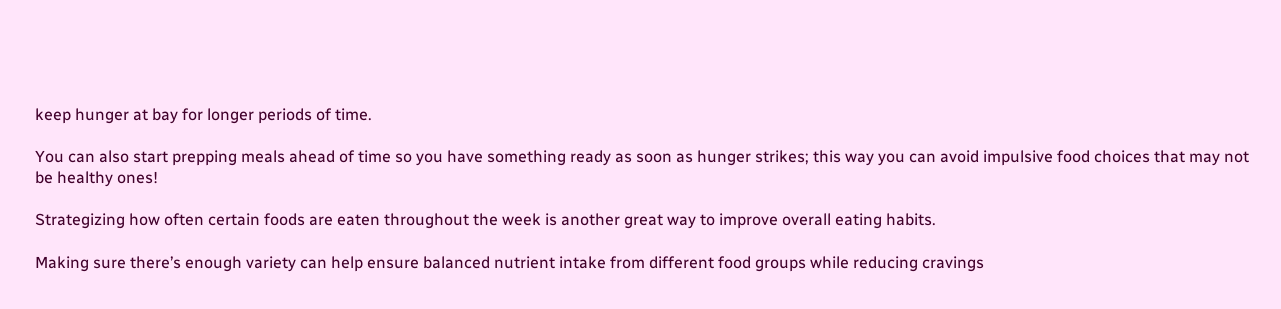keep hunger at bay for longer periods of time.

You can also start prepping meals ahead of time so you have something ready as soon as hunger strikes; this way you can avoid impulsive food choices that may not be healthy ones!

Strategizing how often certain foods are eaten throughout the week is another great way to improve overall eating habits.

Making sure there’s enough variety can help ensure balanced nutrient intake from different food groups while reducing cravings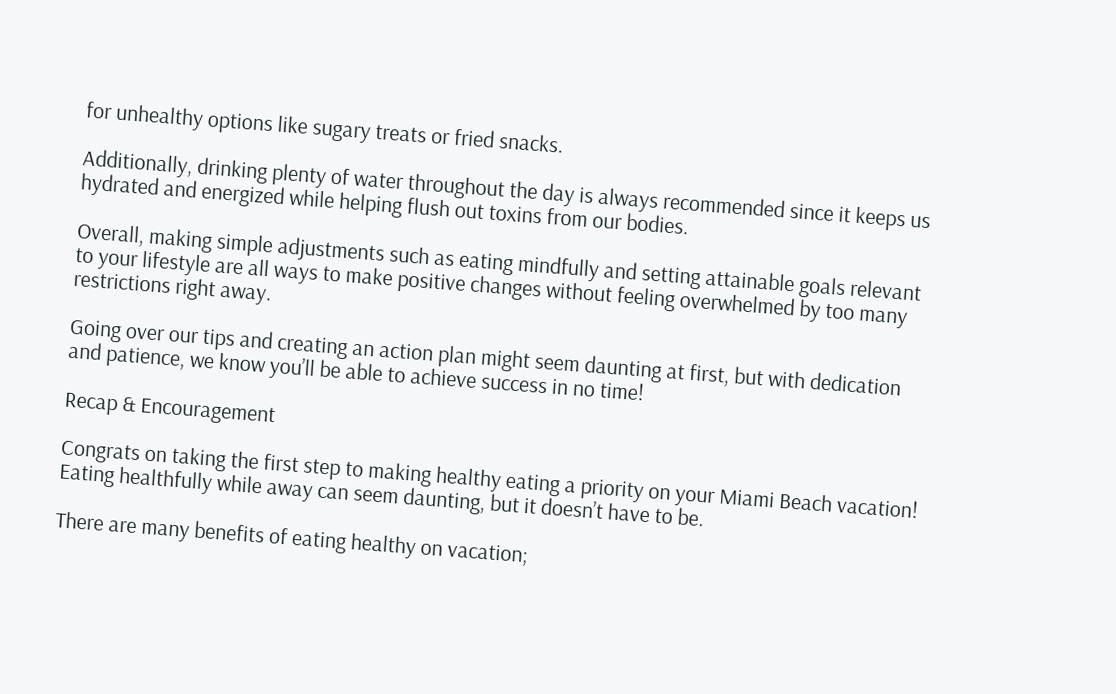for unhealthy options like sugary treats or fried snacks.

Additionally, drinking plenty of water throughout the day is always recommended since it keeps us hydrated and energized while helping flush out toxins from our bodies.

Overall, making simple adjustments such as eating mindfully and setting attainable goals relevant to your lifestyle are all ways to make positive changes without feeling overwhelmed by too many restrictions right away.

Going over our tips and creating an action plan might seem daunting at first, but with dedication and patience, we know you’ll be able to achieve success in no time!

Recap & Encouragement

Congrats on taking the first step to making healthy eating a priority on your Miami Beach vacation! Eating healthfully while away can seem daunting, but it doesn’t have to be.

There are many benefits of eating healthy on vacation;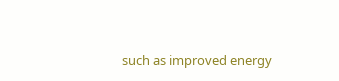such as improved energy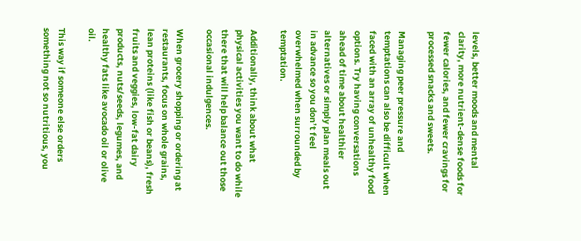levels, better moods and mental clarity, more nutrient-dense foods for fewer calories, and fewer cravings for processed snacks and sweets.

Managing peer pressure and temptations can also be difficult when faced with an array of unhealthy food options. Try having conversations ahead of time about healthier alternatives or simply plan meals out in advance so you don’t feel overwhelmed when surrounded by temptation.

Additionally, think about what physical activities you want to do while there that will help balance out those occasional indulgences.

When grocery shopping or ordering at restaurants, focus on whole grains, lean proteins (like fish or beans), fresh fruits and veggies, low-fat dairy products, nuts/seeds, legumes, and healthy fats like avocado oil or olive oil.

This way if someone else orders something not so nutritious, you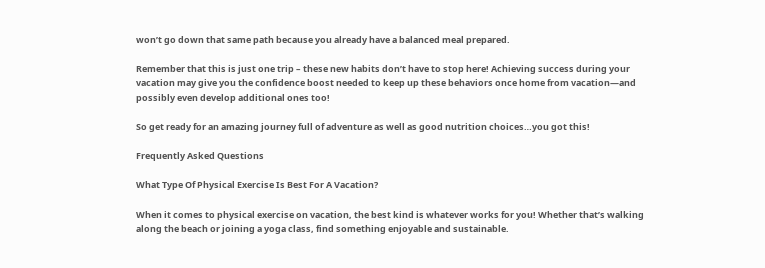won’t go down that same path because you already have a balanced meal prepared.

Remember that this is just one trip – these new habits don’t have to stop here! Achieving success during your vacation may give you the confidence boost needed to keep up these behaviors once home from vacation—and possibly even develop additional ones too!

So get ready for an amazing journey full of adventure as well as good nutrition choices…you got this!

Frequently Asked Questions

What Type Of Physical Exercise Is Best For A Vacation?

When it comes to physical exercise on vacation, the best kind is whatever works for you! Whether that’s walking along the beach or joining a yoga class, find something enjoyable and sustainable.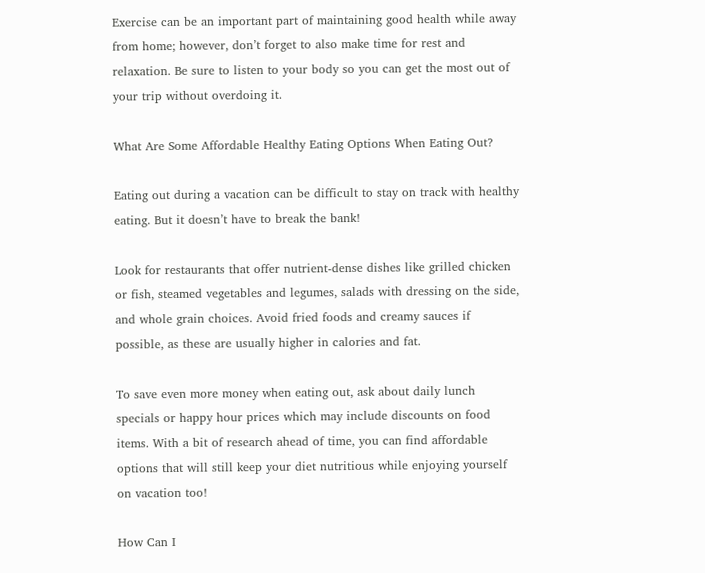Exercise can be an important part of maintaining good health while away from home; however, don’t forget to also make time for rest and relaxation. Be sure to listen to your body so you can get the most out of your trip without overdoing it.

What Are Some Affordable Healthy Eating Options When Eating Out?

Eating out during a vacation can be difficult to stay on track with healthy eating. But it doesn’t have to break the bank!

Look for restaurants that offer nutrient-dense dishes like grilled chicken or fish, steamed vegetables and legumes, salads with dressing on the side, and whole grain choices. Avoid fried foods and creamy sauces if possible, as these are usually higher in calories and fat.

To save even more money when eating out, ask about daily lunch specials or happy hour prices which may include discounts on food items. With a bit of research ahead of time, you can find affordable options that will still keep your diet nutritious while enjoying yourself on vacation too!

How Can I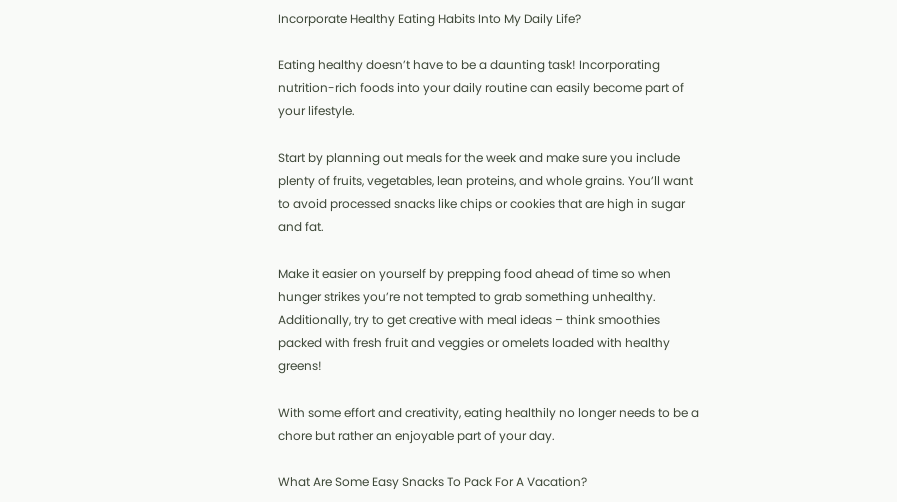Incorporate Healthy Eating Habits Into My Daily Life?

Eating healthy doesn’t have to be a daunting task! Incorporating nutrition-rich foods into your daily routine can easily become part of your lifestyle.

Start by planning out meals for the week and make sure you include plenty of fruits, vegetables, lean proteins, and whole grains. You’ll want to avoid processed snacks like chips or cookies that are high in sugar and fat.

Make it easier on yourself by prepping food ahead of time so when hunger strikes you’re not tempted to grab something unhealthy. Additionally, try to get creative with meal ideas – think smoothies packed with fresh fruit and veggies or omelets loaded with healthy greens!

With some effort and creativity, eating healthily no longer needs to be a chore but rather an enjoyable part of your day.

What Are Some Easy Snacks To Pack For A Vacation?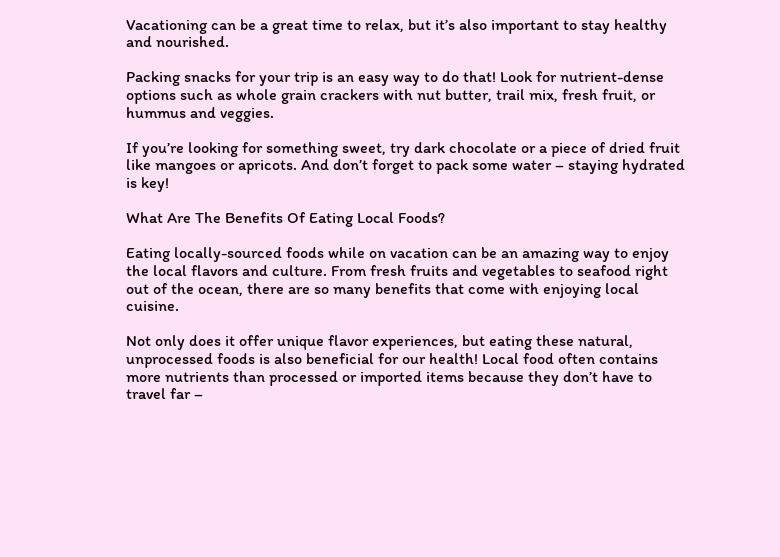Vacationing can be a great time to relax, but it’s also important to stay healthy and nourished.

Packing snacks for your trip is an easy way to do that! Look for nutrient-dense options such as whole grain crackers with nut butter, trail mix, fresh fruit, or hummus and veggies.

If you’re looking for something sweet, try dark chocolate or a piece of dried fruit like mangoes or apricots. And don’t forget to pack some water – staying hydrated is key!

What Are The Benefits Of Eating Local Foods?

Eating locally-sourced foods while on vacation can be an amazing way to enjoy the local flavors and culture. From fresh fruits and vegetables to seafood right out of the ocean, there are so many benefits that come with enjoying local cuisine.

Not only does it offer unique flavor experiences, but eating these natural, unprocessed foods is also beneficial for our health! Local food often contains more nutrients than processed or imported items because they don’t have to travel far –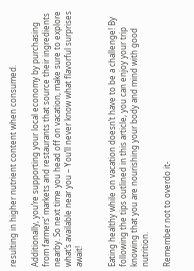resulting in higher nutrient content when consumed.

Additionally, you’re supporting your local economy by purchasing from farmers’ markets and restaurants that source their ingredients nearby. So next time you head off on vacation, make sure to explore what’s available near you – You’ll never know what flavorful surprises await!


Eating healthy while on vacation doesn’t have to be a challenge! By following the tips outlined in this article, you can enjoy your trip knowing that you are nourishing your body and mind with good nutrition.

Remember not to overdo it-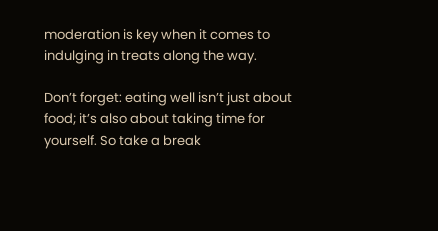moderation is key when it comes to indulging in treats along the way.

Don’t forget: eating well isn’t just about food; it’s also about taking time for yourself. So take a break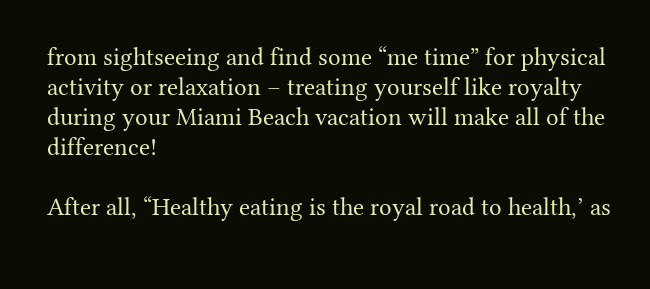from sightseeing and find some “me time” for physical activity or relaxation – treating yourself like royalty during your Miami Beach vacation will make all of the difference!

After all, “Healthy eating is the royal road to health,’ as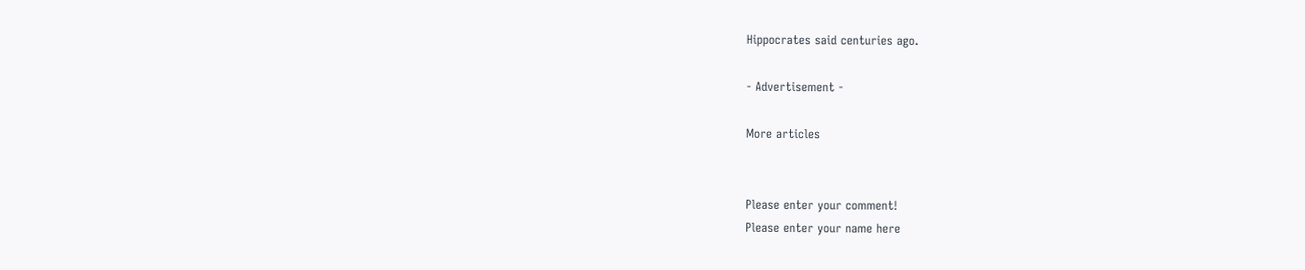Hippocrates said centuries ago.

- Advertisement -

More articles


Please enter your comment!
Please enter your name here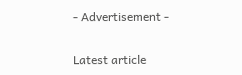- Advertisement -

Latest article